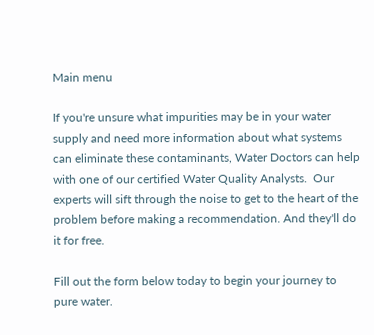Main menu

If you're unsure what impurities may be in your water supply and need more information about what systems can eliminate these contaminants, Water Doctors can help with one of our certified Water Quality Analysts.  Our experts will sift through the noise to get to the heart of the problem before making a recommendation. And they'll do it for free.

Fill out the form below today to begin your journey to pure water.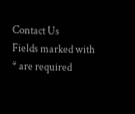Contact Us
Fields marked with * are required